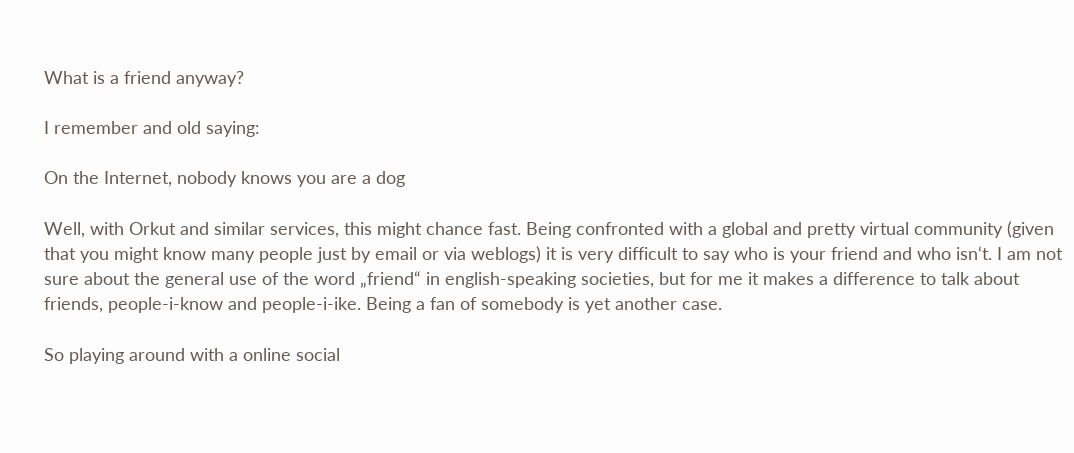What is a friend anyway?

I remember and old saying:

On the Internet, nobody knows you are a dog

Well, with Orkut and similar services, this might chance fast. Being confronted with a global and pretty virtual community (given that you might know many people just by email or via weblogs) it is very difficult to say who is your friend and who isn‘t. I am not sure about the general use of the word „friend“ in english-speaking societies, but for me it makes a difference to talk about friends, people-i-know and people-i-ike. Being a fan of somebody is yet another case.

So playing around with a online social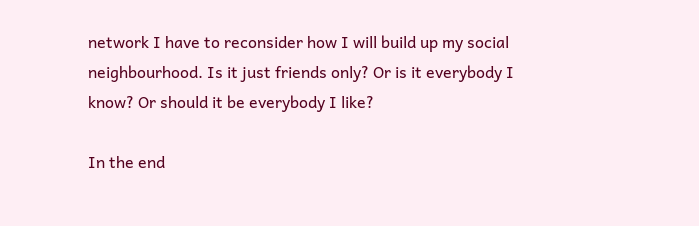network I have to reconsider how I will build up my social neighbourhood. Is it just friends only? Or is it everybody I know? Or should it be everybody I like?

In the end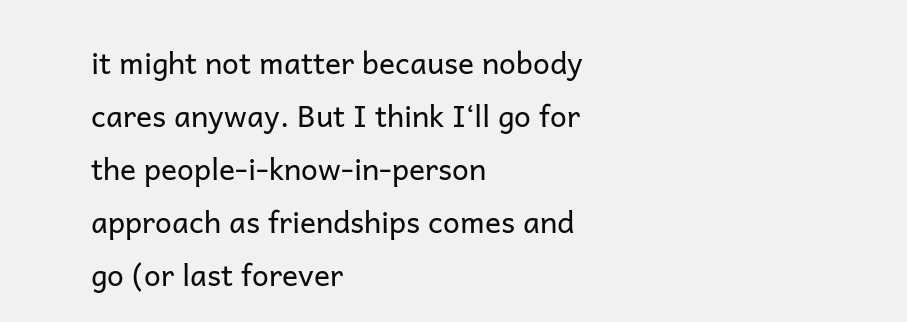it might not matter because nobody cares anyway. But I think I‘ll go for the people-i-know-in-person approach as friendships comes and go (or last forever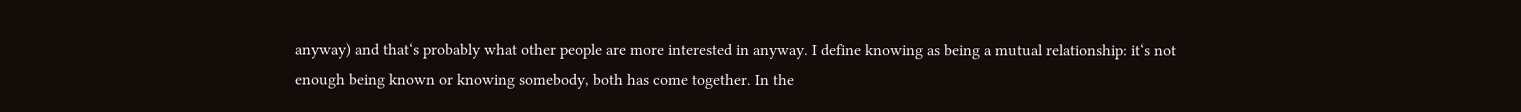anyway) and that‘s probably what other people are more interested in anyway. I define knowing as being a mutual relationship: it‘s not enough being known or knowing somebody, both has come together. In the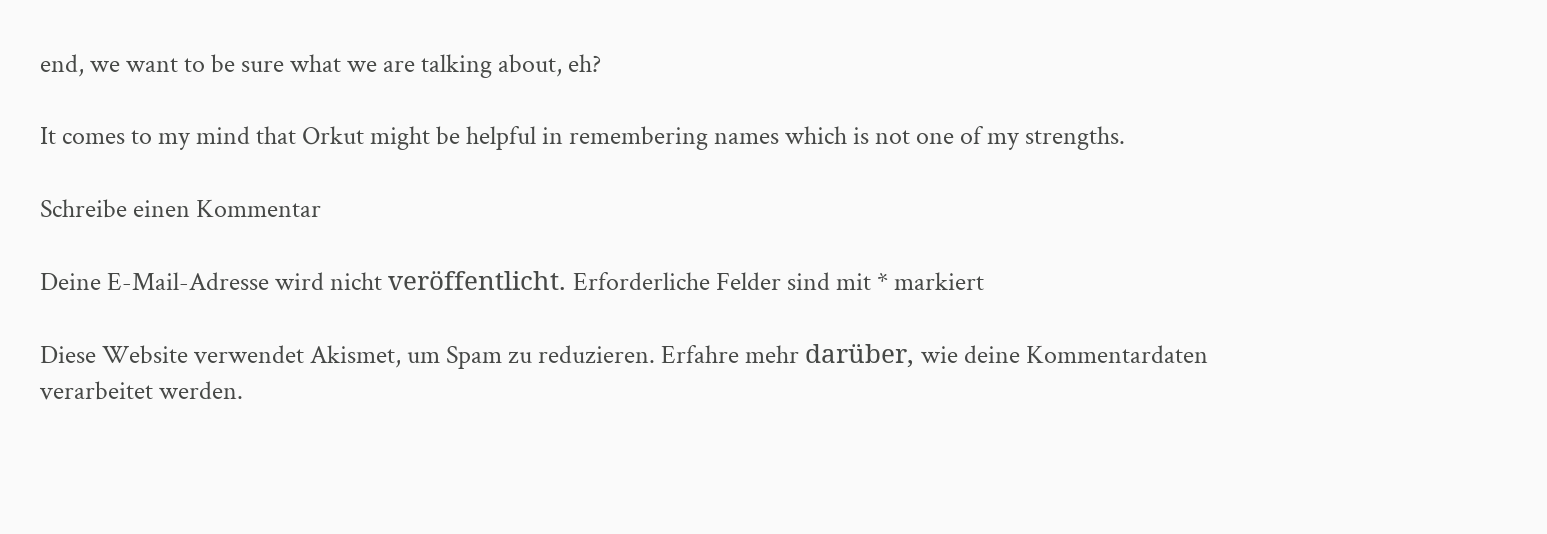end, we want to be sure what we are talking about, eh?

It comes to my mind that Orkut might be helpful in remembering names which is not one of my strengths.

Schreibe einen Kommentar

Deine E-Mail-Adresse wird nicht veröffentlicht. Erforderliche Felder sind mit * markiert

Diese Website verwendet Akismet, um Spam zu reduzieren. Erfahre mehr darüber, wie deine Kommentardaten verarbeitet werden.